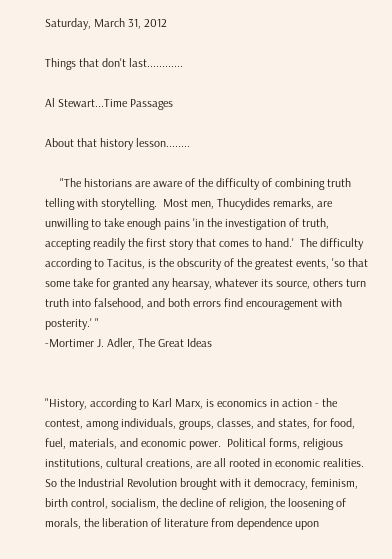Saturday, March 31, 2012

Things that don't last............

Al Stewart...Time Passages

About that history lesson........

     "The historians are aware of the difficulty of combining truth telling with storytelling.  Most men, Thucydides remarks, are unwilling to take enough pains 'in the investigation of truth, accepting readily the first story that comes to hand.'  The difficulty according to Tacitus, is the obscurity of the greatest events, 'so that some take for granted any hearsay, whatever its source, others turn truth into falsehood, and both errors find encouragement with posterity.' "
-Mortimer J. Adler, The Great Ideas


"History, according to Karl Marx, is economics in action - the contest, among individuals, groups, classes, and states, for food, fuel, materials, and economic power.  Political forms, religious institutions, cultural creations, are all rooted in economic realities.  So the Industrial Revolution brought with it democracy, feminism, birth control, socialism, the decline of religion, the loosening of morals, the liberation of literature from dependence upon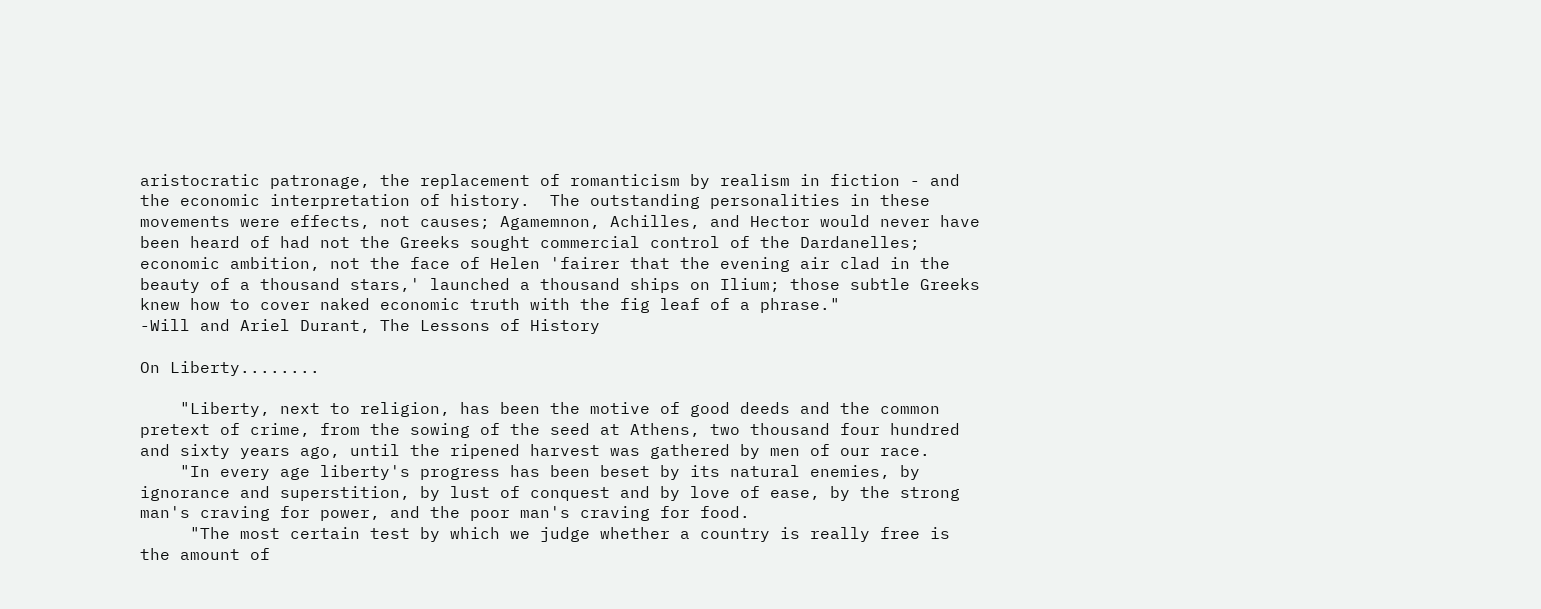aristocratic patronage, the replacement of romanticism by realism in fiction - and the economic interpretation of history.  The outstanding personalities in these movements were effects, not causes; Agamemnon, Achilles, and Hector would never have been heard of had not the Greeks sought commercial control of the Dardanelles; economic ambition, not the face of Helen 'fairer that the evening air clad in the beauty of a thousand stars,' launched a thousand ships on Ilium; those subtle Greeks knew how to cover naked economic truth with the fig leaf of a phrase."
-Will and Ariel Durant, The Lessons of History

On Liberty........

    "Liberty, next to religion, has been the motive of good deeds and the common pretext of crime, from the sowing of the seed at Athens, two thousand four hundred and sixty years ago, until the ripened harvest was gathered by men of our race.
    "In every age liberty's progress has been beset by its natural enemies, by ignorance and superstition, by lust of conquest and by love of ease, by the strong man's craving for power, and the poor man's craving for food.
     "The most certain test by which we judge whether a country is really free is the amount of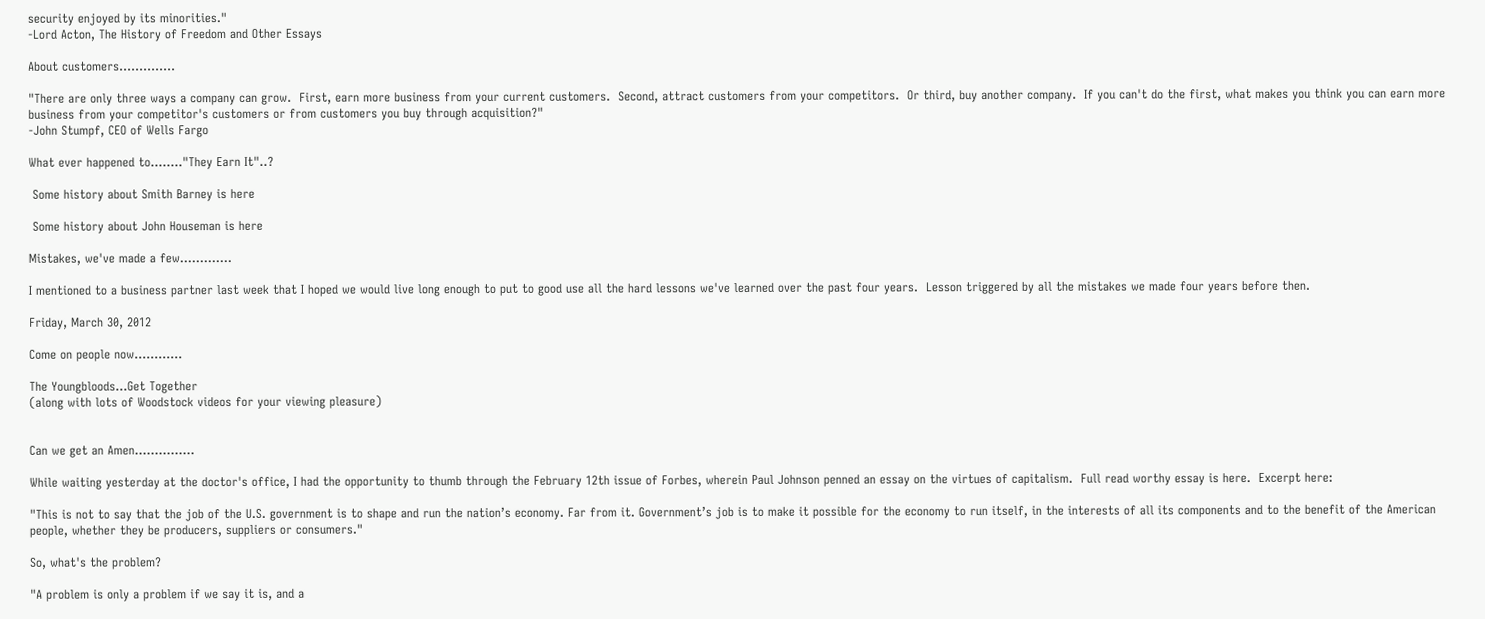security enjoyed by its minorities."
-Lord Acton, The History of Freedom and Other Essays

About customers..............

"There are only three ways a company can grow.  First, earn more business from your current customers.  Second, attract customers from your competitors.  Or third, buy another company.  If you can't do the first, what makes you think you can earn more business from your competitor's customers or from customers you buy through acquisition?"
-John Stumpf, CEO of Wells Fargo

What ever happened to........"They Earn It"..?

 Some history about Smith Barney is here

 Some history about John Houseman is here

Mistakes, we've made a few.............

I mentioned to a business partner last week that I hoped we would live long enough to put to good use all the hard lessons we've learned over the past four years.  Lesson triggered by all the mistakes we made four years before then.

Friday, March 30, 2012

Come on people now............

The Youngbloods...Get Together
(along with lots of Woodstock videos for your viewing pleasure)


Can we get an Amen...............

While waiting yesterday at the doctor's office, I had the opportunity to thumb through the February 12th issue of Forbes, wherein Paul Johnson penned an essay on the virtues of capitalism.  Full read worthy essay is here.  Excerpt here:

"This is not to say that the job of the U.S. government is to shape and run the nation’s economy. Far from it. Government’s job is to make it possible for the economy to run itself, in the interests of all its components and to the benefit of the American people, whether they be producers, suppliers or consumers."

So, what's the problem?

"A problem is only a problem if we say it is, and a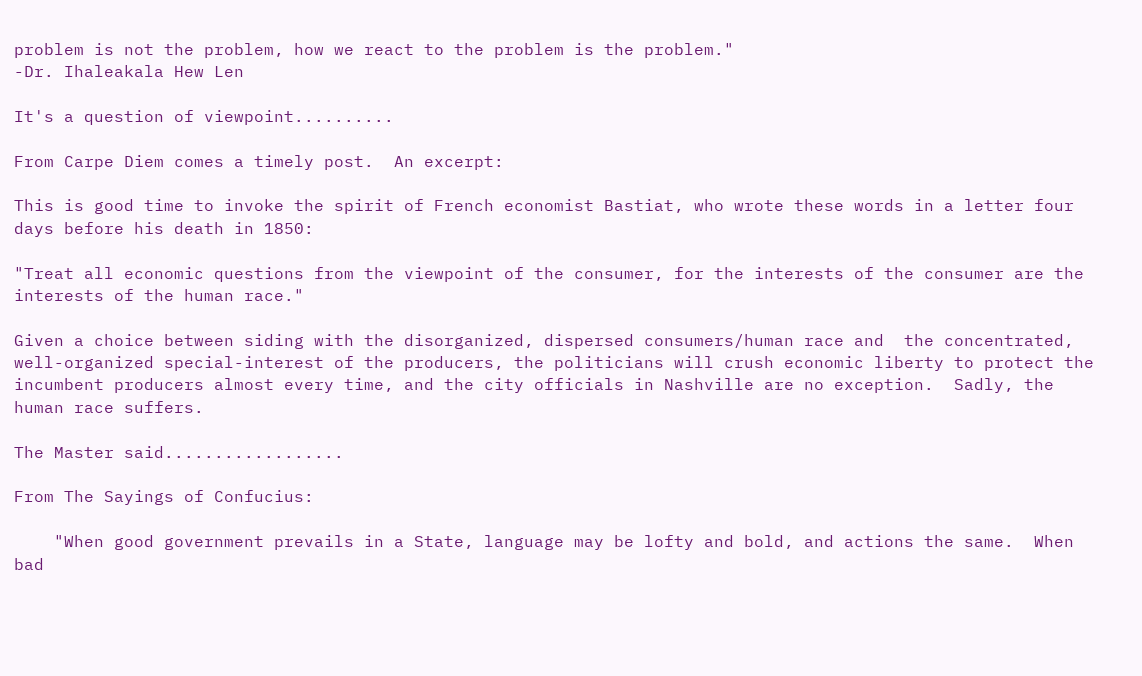problem is not the problem, how we react to the problem is the problem."
-Dr. Ihaleakala Hew Len

It's a question of viewpoint..........

From Carpe Diem comes a timely post.  An excerpt:

This is good time to invoke the spirit of French economist Bastiat, who wrote these words in a letter four days before his death in 1850:

"Treat all economic questions from the viewpoint of the consumer, for the interests of the consumer are the interests of the human race."

Given a choice between siding with the disorganized, dispersed consumers/human race and  the concentrated, well-organized special-interest of the producers, the politicians will crush economic liberty to protect the incumbent producers almost every time, and the city officials in Nashville are no exception.  Sadly, the human race suffers.

The Master said..................

From The Sayings of Confucius:

    "When good government prevails in a State, language may be lofty and bold, and actions the same.  When bad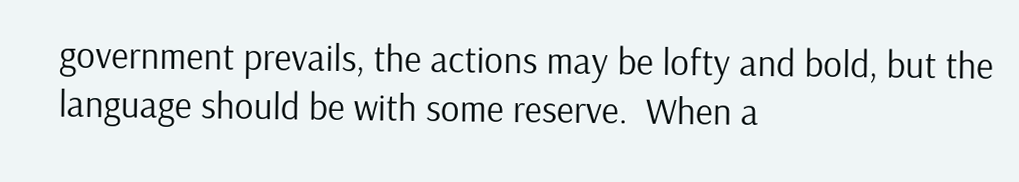government prevails, the actions may be lofty and bold, but the language should be with some reserve.  When a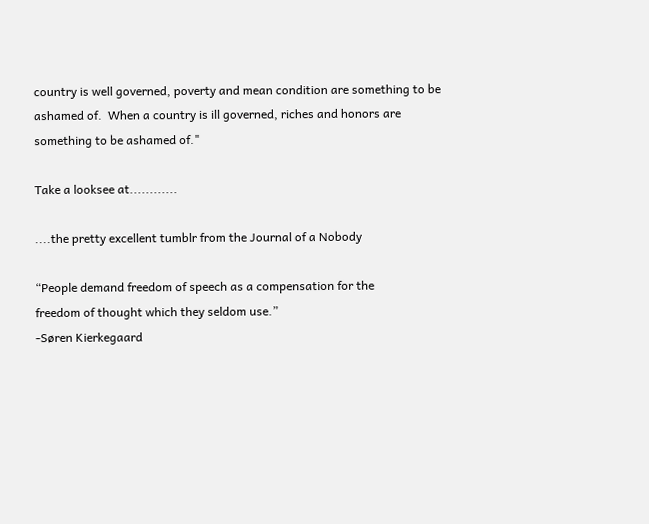country is well governed, poverty and mean condition are something to be ashamed of.  When a country is ill governed, riches and honors are something to be ashamed of."

Take a looksee at............

....the pretty excellent tumblr from the Journal of a Nobody

“People demand freedom of speech as a compensation for the
freedom of thought which they seldom use.”
-Søren Kierkegaard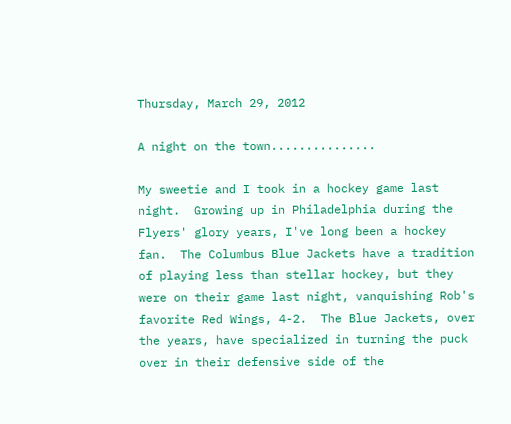Thursday, March 29, 2012

A night on the town...............

My sweetie and I took in a hockey game last night.  Growing up in Philadelphia during the Flyers' glory years, I've long been a hockey fan.  The Columbus Blue Jackets have a tradition of playing less than stellar hockey, but they were on their game last night, vanquishing Rob's favorite Red Wings, 4-2.  The Blue Jackets, over the years, have specialized in turning the puck over in their defensive side of the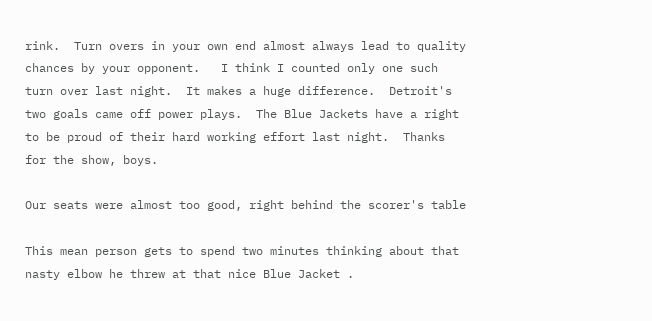rink.  Turn overs in your own end almost always lead to quality chances by your opponent.   I think I counted only one such turn over last night.  It makes a huge difference.  Detroit's two goals came off power plays.  The Blue Jackets have a right to be proud of their hard working effort last night.  Thanks for the show, boys.

Our seats were almost too good, right behind the scorer's table

This mean person gets to spend two minutes thinking about that
nasty elbow he threw at that nice Blue Jacket .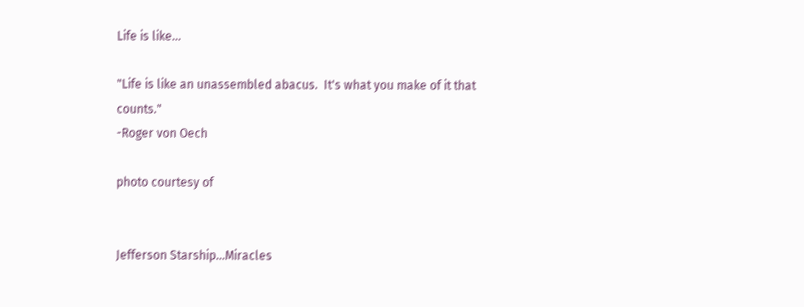Life is like...

"Life is like an unassembled abacus.  It's what you make of it that counts."
-Roger von Oech

photo courtesy of


Jefferson Starship...Miracles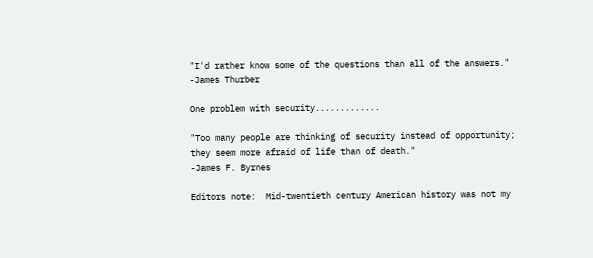"I'd rather know some of the questions than all of the answers."
-James Thurber

One problem with security.............

"Too many people are thinking of security instead of opportunity;
they seem more afraid of life than of death."
-James F. Byrnes

Editors note:  Mid-twentieth century American history was not my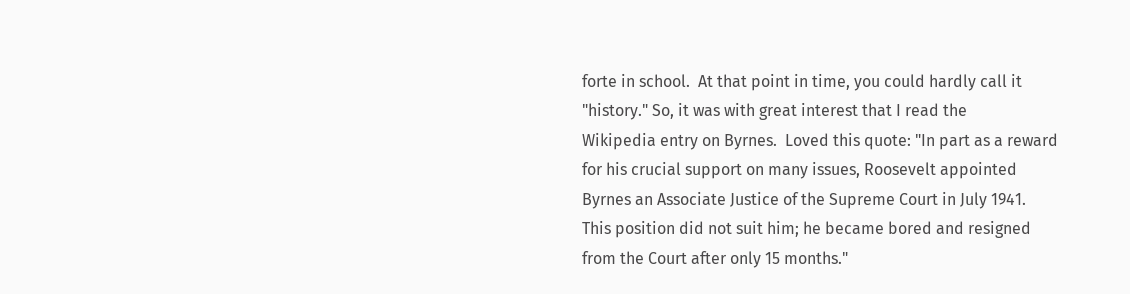forte in school.  At that point in time, you could hardly call it
"history." So, it was with great interest that I read the
Wikipedia entry on Byrnes.  Loved this quote: "In part as a reward
for his crucial support on many issues, Roosevelt appointed
Byrnes an Associate Justice of the Supreme Court in July 1941.
This position did not suit him; he became bored and resigned
from the Court after only 15 months."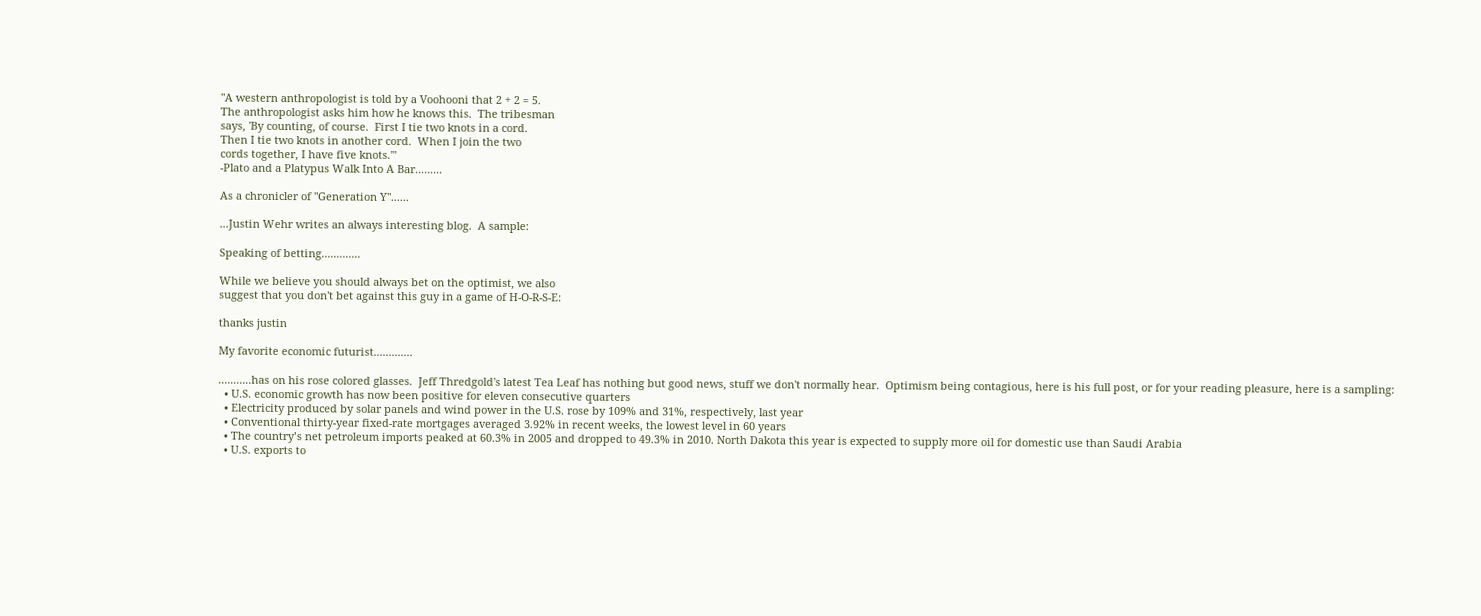"A western anthropologist is told by a Voohooni that 2 + 2 = 5.
The anthropologist asks him how he knows this.  The tribesman
says, 'By counting, of course.  First I tie two knots in a cord.
Then I tie two knots in another cord.  When I join the two
cords together, I have five knots.'"
-Plato and a Platypus Walk Into A Bar.........

As a chronicler of "Generation Y"......

...Justin Wehr writes an always interesting blog.  A sample:

Speaking of betting.............

While we believe you should always bet on the optimist, we also
suggest that you don't bet against this guy in a game of H-O-R-S-E:

thanks justin

My favorite economic futurist.............

...........has on his rose colored glasses.  Jeff Thredgold's latest Tea Leaf has nothing but good news, stuff we don't normally hear.  Optimism being contagious, here is his full post, or for your reading pleasure, here is a sampling:
  • U.S. economic growth has now been positive for eleven consecutive quarters
  • Electricity produced by solar panels and wind power in the U.S. rose by 109% and 31%, respectively, last year
  • Conventional thirty-year fixed-rate mortgages averaged 3.92% in recent weeks, the lowest level in 60 years
  • The country’s net petroleum imports peaked at 60.3% in 2005 and dropped to 49.3% in 2010. North Dakota this year is expected to supply more oil for domestic use than Saudi Arabia
  • U.S. exports to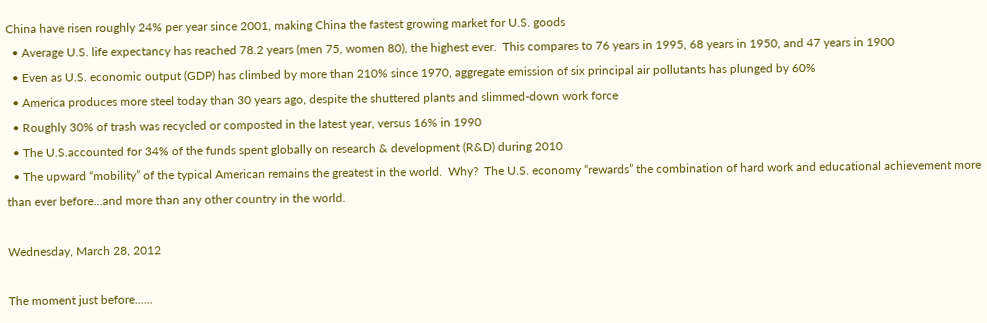China have risen roughly 24% per year since 2001, making China the fastest growing market for U.S. goods
  • Average U.S. life expectancy has reached 78.2 years (men 75, women 80), the highest ever.  This compares to 76 years in 1995, 68 years in 1950, and 47 years in 1900
  • Even as U.S. economic output (GDP) has climbed by more than 210% since 1970, aggregate emission of six principal air pollutants has plunged by 60%
  • America produces more steel today than 30 years ago, despite the shuttered plants and slimmed-down work force
  • Roughly 30% of trash was recycled or composted in the latest year, versus 16% in 1990
  • The U.S.accounted for 34% of the funds spent globally on research & development (R&D) during 2010
  • The upward “mobility” of the typical American remains the greatest in the world.  Why?  The U.S. economy “rewards” the combination of hard work and educational achievement more than ever before…and more than any other country in the world.

Wednesday, March 28, 2012

The moment just before......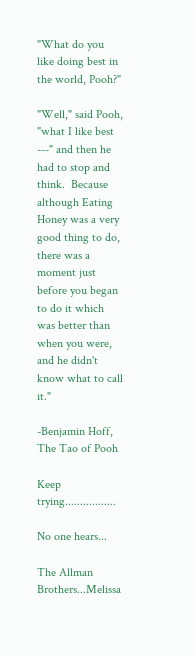"What do you like doing best in the world, Pooh?"

"Well," said Pooh, "what I like best ---" and then he had to stop and think.  Because although Eating Honey was a very good thing to do, there was a moment just before you began to do it which was better than when you were, and he didn't know what to call it."

-Benjamin Hoff, The Tao of Pooh

Keep trying.................

No one hears...

The Allman Brothers...Melissa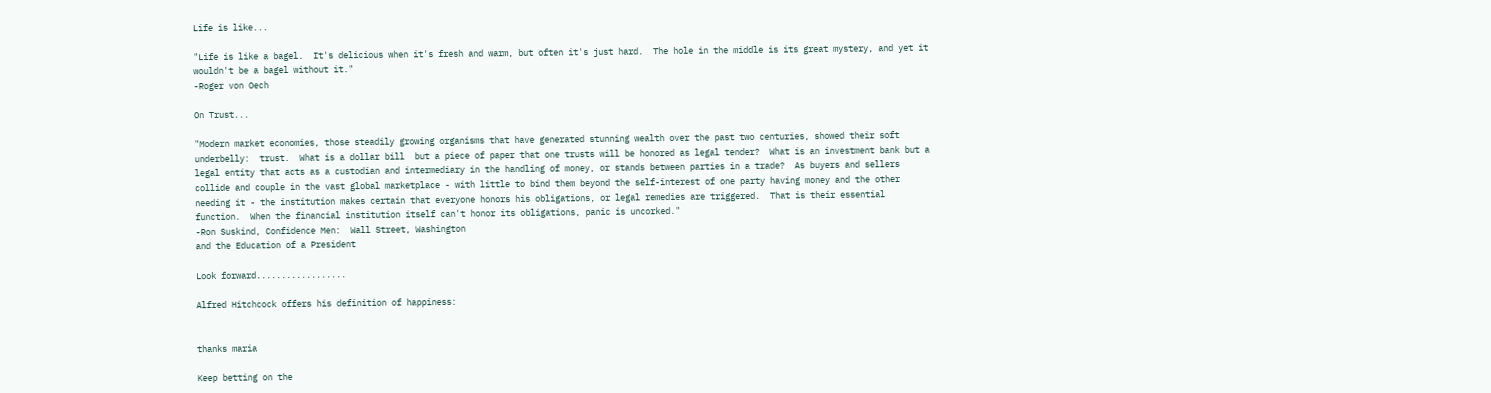Life is like...

"Life is like a bagel.  It's delicious when it's fresh and warm, but often it's just hard.  The hole in the middle is its great mystery, and yet it wouldn't be a bagel without it."
-Roger von Oech

On Trust...

"Modern market economies, those steadily growing organisms that have generated stunning wealth over the past two centuries, showed their soft underbelly:  trust.  What is a dollar bill  but a piece of paper that one trusts will be honored as legal tender?  What is an investment bank but a legal entity that acts as a custodian and intermediary in the handling of money, or stands between parties in a trade?  As buyers and sellers collide and couple in the vast global marketplace - with little to bind them beyond the self-interest of one party having money and the other needing it - the institution makes certain that everyone honors his obligations, or legal remedies are triggered.  That is their essential function.  When the financial institution itself can't honor its obligations, panic is uncorked."
-Ron Suskind, Confidence Men:  Wall Street, Washington
and the Education of a President

Look forward..................

Alfred Hitchcock offers his definition of happiness:


thanks maria

Keep betting on the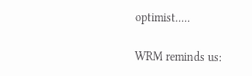optimist.....

WRM reminds us: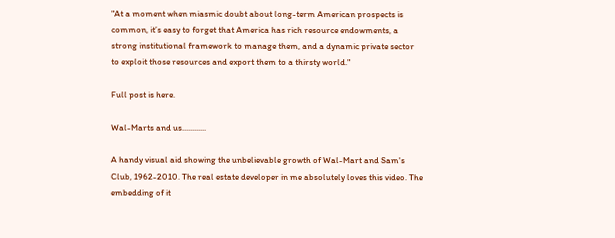"At a moment when miasmic doubt about long-term American prospects is common, it’s easy to forget that America has rich resource endowments, a strong institutional framework to manage them, and a dynamic private sector to exploit those resources and export them to a thirsty world."

Full post is here.

Wal-Marts and us............

A handy visual aid showing the unbelievable growth of Wal-Mart and Sam's Club, 1962-2010. The real estate developer in me absolutely loves this video. The embedding of it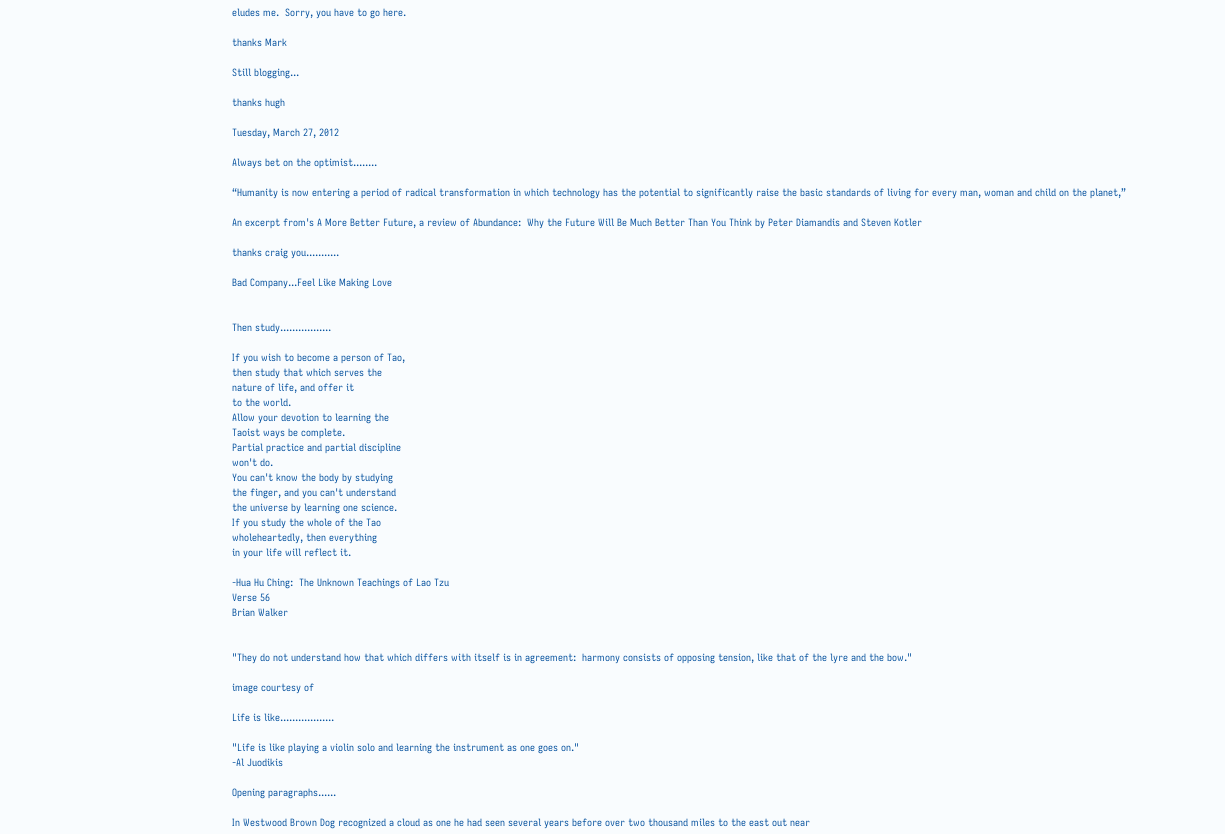eludes me.  Sorry, you have to go here.

thanks Mark

Still blogging...

thanks hugh

Tuesday, March 27, 2012

Always bet on the optimist........

“Humanity is now entering a period of radical transformation in which technology has the potential to significantly raise the basic standards of living for every man, woman and child on the planet,”

An excerpt from's A More Better Future, a review of Abundance:  Why the Future Will Be Much Better Than You Think by Peter Diamandis and Steven Kotler

thanks craig you...........

Bad Company...Feel Like Making Love


Then study.................

If you wish to become a person of Tao,
then study that which serves the
nature of life, and offer it
to the world.
Allow your devotion to learning the
Taoist ways be complete.
Partial practice and partial discipline
won't do.
You can't know the body by studying
the finger, and you can't understand
the universe by learning one science.
If you study the whole of the Tao
wholeheartedly, then everything
in your life will reflect it.

-Hua Hu Ching:  The Unknown Teachings of Lao Tzu
Verse 56
Brian Walker


"They do not understand how that which differs with itself is in agreement:  harmony consists of opposing tension, like that of the lyre and the bow."

image courtesy of

Life is like..................

"Life is like playing a violin solo and learning the instrument as one goes on."
-Al Juodikis

Opening paragraphs......

In Westwood Brown Dog recognized a cloud as one he had seen several years before over two thousand miles to the east out near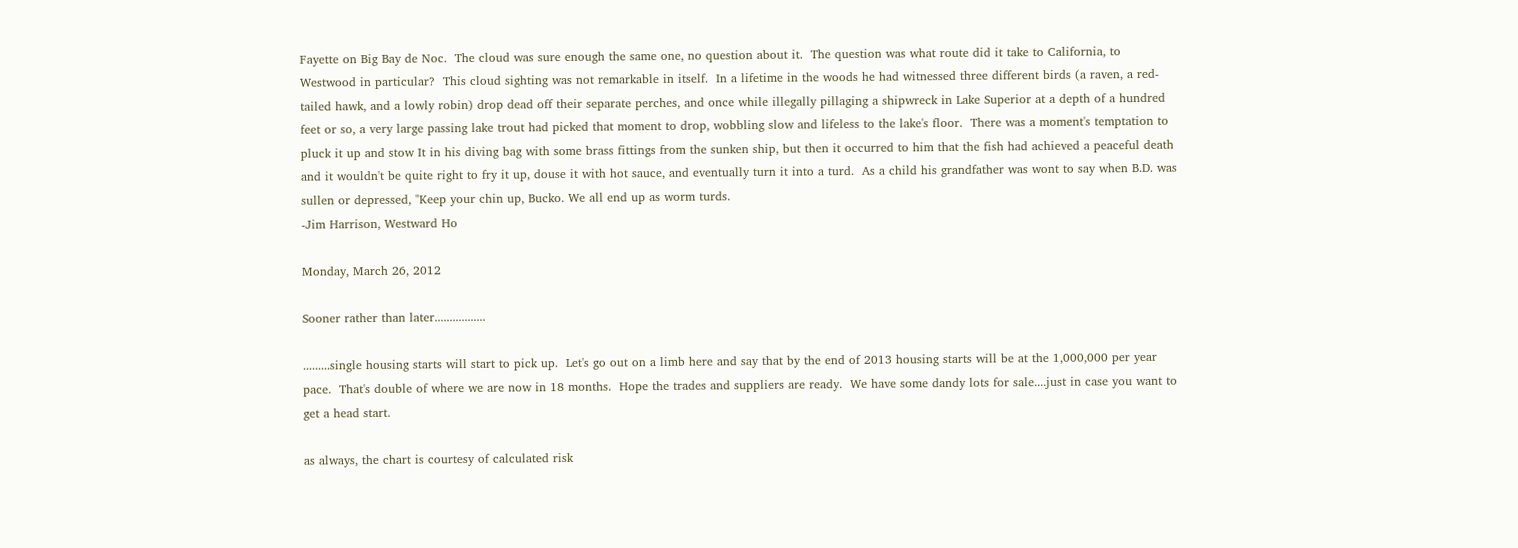Fayette on Big Bay de Noc.  The cloud was sure enough the same one, no question about it.  The question was what route did it take to California, to Westwood in particular?  This cloud sighting was not remarkable in itself.  In a lifetime in the woods he had witnessed three different birds (a raven, a red-tailed hawk, and a lowly robin) drop dead off their separate perches, and once while illegally pillaging a shipwreck in Lake Superior at a depth of a hundred feet or so, a very large passing lake trout had picked that moment to drop, wobbling slow and lifeless to the lake's floor.  There was a moment's temptation to pluck it up and stow It in his diving bag with some brass fittings from the sunken ship, but then it occurred to him that the fish had achieved a peaceful death and it wouldn't be quite right to fry it up, douse it with hot sauce, and eventually turn it into a turd.  As a child his grandfather was wont to say when B.D. was sullen or depressed, "Keep your chin up, Bucko. We all end up as worm turds.
-Jim Harrison, Westward Ho

Monday, March 26, 2012

Sooner rather than later.................

.........single housing starts will start to pick up.  Let's go out on a limb here and say that by the end of 2013 housing starts will be at the 1,000,000 per year pace.  That's double of where we are now in 18 months.  Hope the trades and suppliers are ready.  We have some dandy lots for sale....just in case you want to get a head start.

as always, the chart is courtesy of calculated risk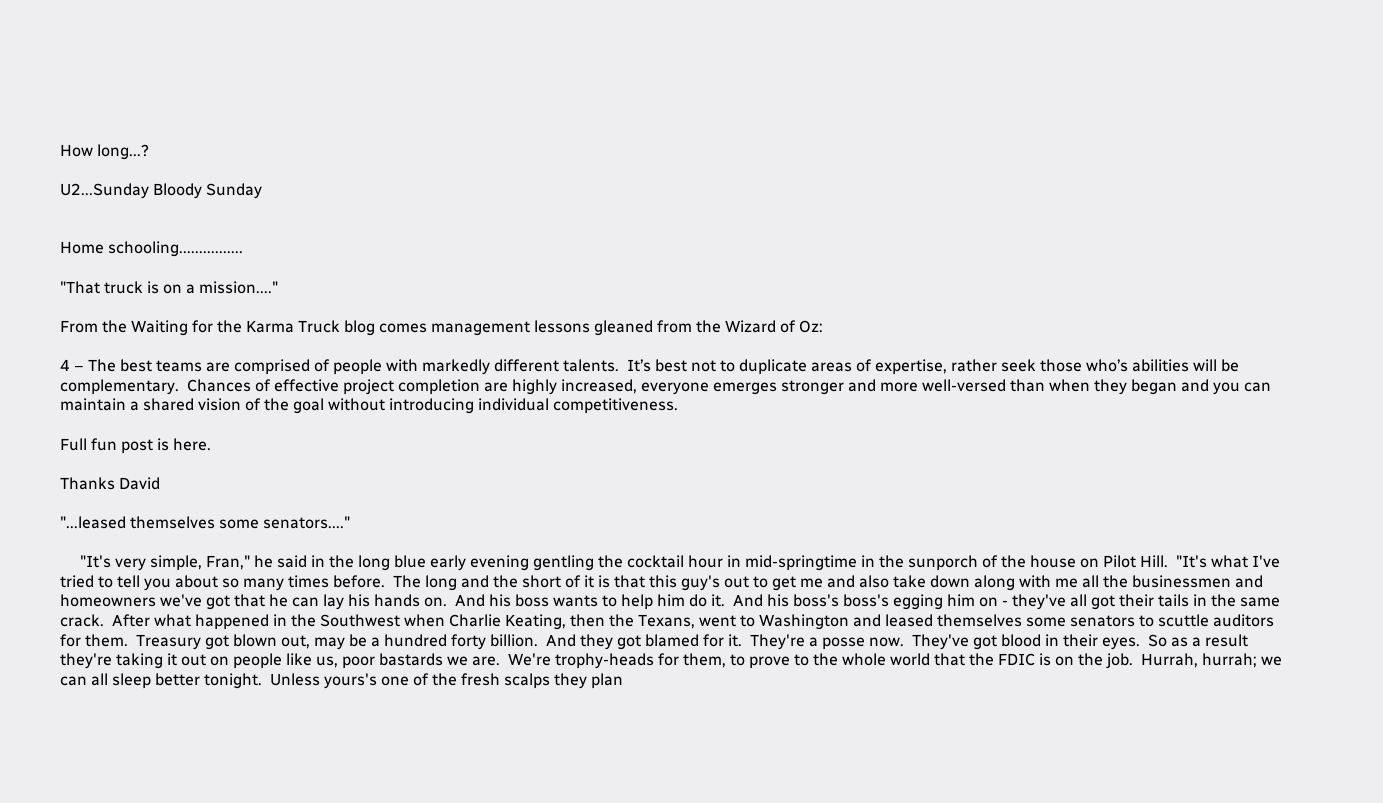How long...?

U2...Sunday Bloody Sunday


Home schooling................

"That truck is on a mission...."

From the Waiting for the Karma Truck blog comes management lessons gleaned from the Wizard of Oz:

4 – The best teams are comprised of people with markedly different talents.  It’s best not to duplicate areas of expertise, rather seek those who’s abilities will be complementary.  Chances of effective project completion are highly increased, everyone emerges stronger and more well-versed than when they began and you can maintain a shared vision of the goal without introducing individual competitiveness.

Full fun post is here.

Thanks David

"...leased themselves some senators...."

     "It's very simple, Fran," he said in the long blue early evening gentling the cocktail hour in mid-springtime in the sunporch of the house on Pilot Hill.  "It's what I've tried to tell you about so many times before.  The long and the short of it is that this guy's out to get me and also take down along with me all the businessmen and homeowners we've got that he can lay his hands on.  And his boss wants to help him do it.  And his boss's boss's egging him on - they've all got their tails in the same crack.  After what happened in the Southwest when Charlie Keating, then the Texans, went to Washington and leased themselves some senators to scuttle auditors for them.  Treasury got blown out, may be a hundred forty billion.  And they got blamed for it.  They're a posse now.  They've got blood in their eyes.  So as a result they're taking it out on people like us, poor bastards we are.  We're trophy-heads for them, to prove to the whole world that the FDIC is on the job.  Hurrah, hurrah; we can all sleep better tonight.  Unless yours's one of the fresh scalps they plan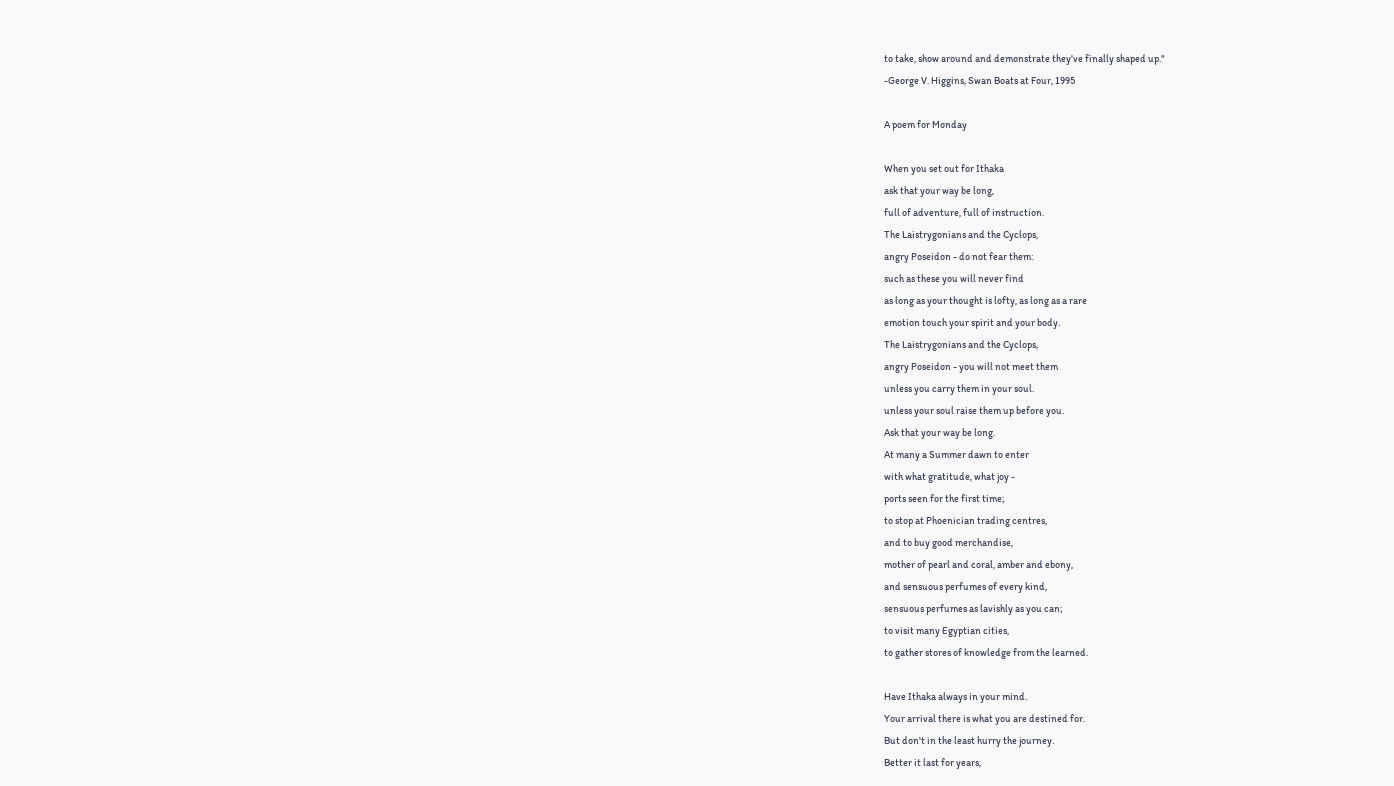to take, show around and demonstrate they've finally shaped up."
-George V. Higgins, Swan Boats at Four, 1995

A poem for Monday

When you set out for Ithaka
ask that your way be long,
full of adventure, full of instruction.
The Laistrygonians and the Cyclops,
angry Poseidon - do not fear them:
such as these you will never find
as long as your thought is lofty, as long as a rare
emotion touch your spirit and your body.
The Laistrygonians and the Cyclops,
angry Poseidon - you will not meet them
unless you carry them in your soul.
unless your soul raise them up before you.
Ask that your way be long.
At many a Summer dawn to enter
with what gratitude, what joy -
ports seen for the first time;
to stop at Phoenician trading centres,
and to buy good merchandise,
mother of pearl and coral, amber and ebony,
and sensuous perfumes of every kind,
sensuous perfumes as lavishly as you can;
to visit many Egyptian cities,
to gather stores of knowledge from the learned.

Have Ithaka always in your mind.
Your arrival there is what you are destined for.
But don't in the least hurry the journey.
Better it last for years,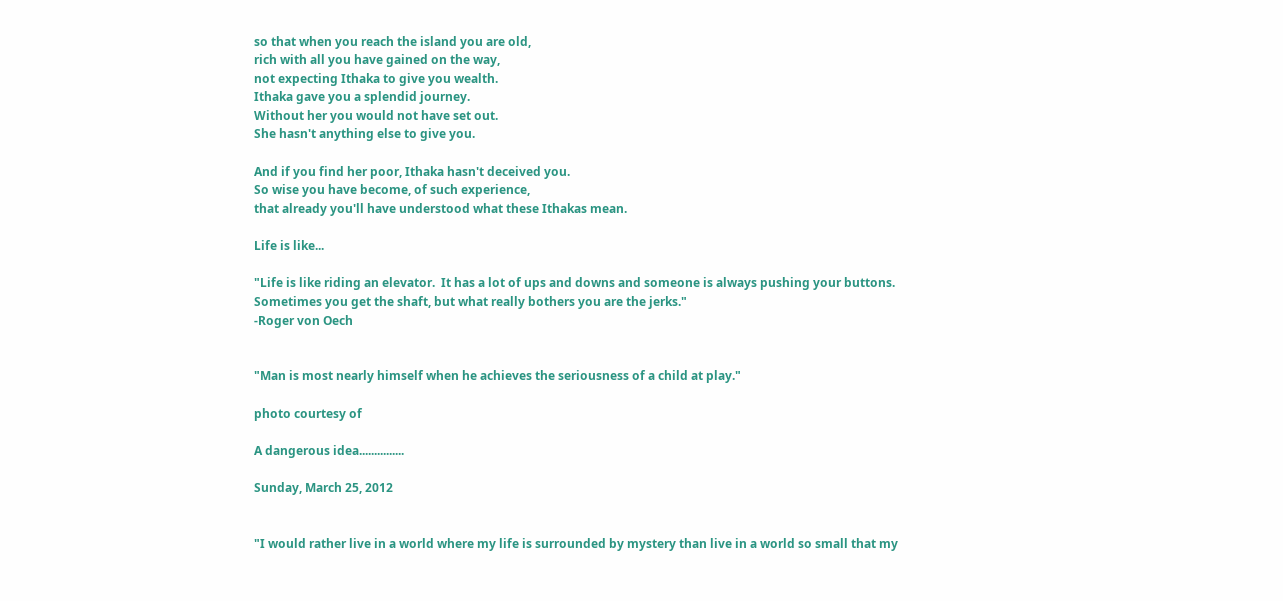so that when you reach the island you are old,
rich with all you have gained on the way,
not expecting Ithaka to give you wealth.
Ithaka gave you a splendid journey.
Without her you would not have set out.
She hasn't anything else to give you.

And if you find her poor, Ithaka hasn't deceived you.
So wise you have become, of such experience,
that already you'll have understood what these Ithakas mean.

Life is like...

"Life is like riding an elevator.  It has a lot of ups and downs and someone is always pushing your buttons.  Sometimes you get the shaft, but what really bothers you are the jerks."
-Roger von Oech


"Man is most nearly himself when he achieves the seriousness of a child at play."

photo courtesy of

A dangerous idea...............

Sunday, March 25, 2012


"I would rather live in a world where my life is surrounded by mystery than live in a world so small that my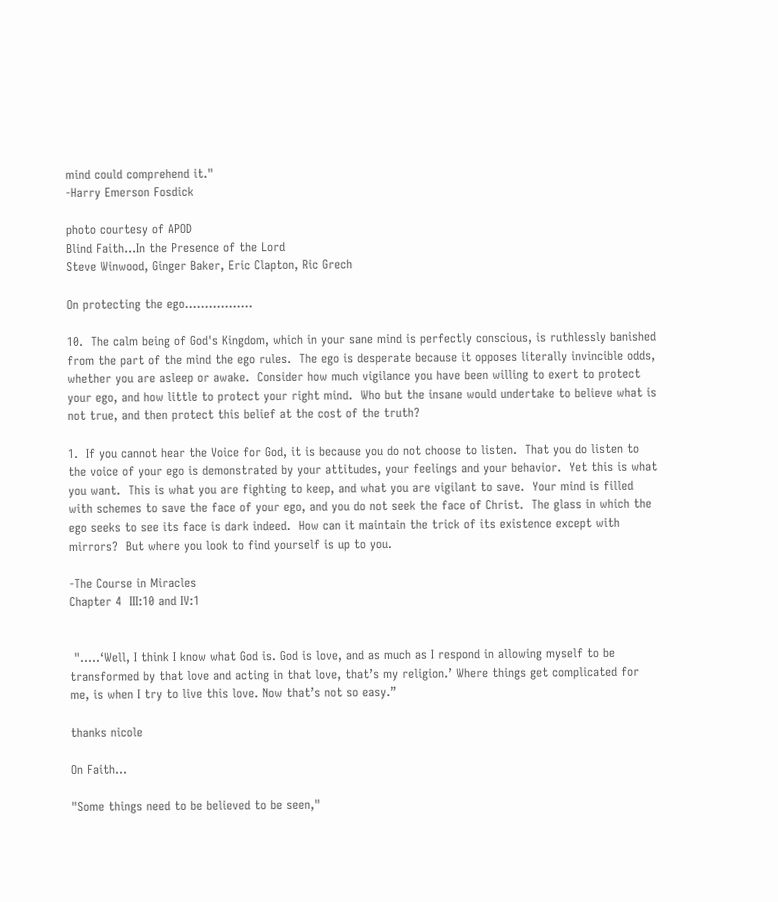mind could comprehend it."
-Harry Emerson Fosdick

photo courtesy of APOD
Blind Faith...In the Presence of the Lord
Steve Winwood, Ginger Baker, Eric Clapton, Ric Grech

On protecting the ego.................

10.  The calm being of God's Kingdom, which in your sane mind is perfectly conscious, is ruthlessly banished from the part of the mind the ego rules.  The ego is desperate because it opposes literally invincible odds, whether you are asleep or awake.  Consider how much vigilance you have been willing to exert to protect your ego, and how little to protect your right mind.  Who but the insane would undertake to believe what is not true, and then protect this belief at the cost of the truth?

1.  If you cannot hear the Voice for God, it is because you do not choose to listen.  That you do listen to the voice of your ego is demonstrated by your attitudes, your feelings and your behavior.  Yet this is what you want.  This is what you are fighting to keep, and what you are vigilant to save.  Your mind is filled with schemes to save the face of your ego, and you do not seek the face of Christ.  The glass in which the ego seeks to see its face is dark indeed.  How can it maintain the trick of its existence except with mirrors?  But where you look to find yourself is up to you.

-The Course in Miracles
Chapter 4  III:10 and IV:1


 ".....‘Well, I think I know what God is. God is love, and as much as I respond in allowing myself to be transformed by that love and acting in that love, that’s my religion.’ Where things get complicated for me, is when I try to live this love. Now that’s not so easy.”

thanks nicole

On Faith...

"Some things need to be believed to be seen,"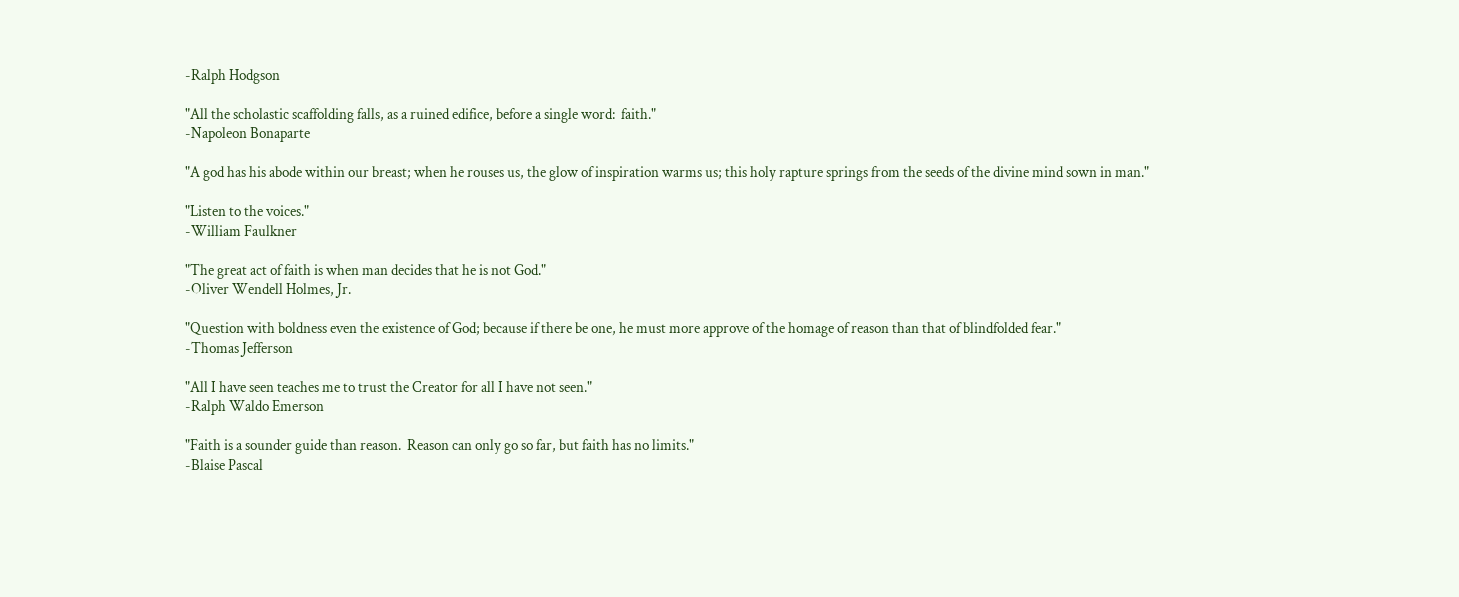-Ralph Hodgson

"All the scholastic scaffolding falls, as a ruined edifice, before a single word:  faith."
-Napoleon Bonaparte

"A god has his abode within our breast; when he rouses us, the glow of inspiration warms us; this holy rapture springs from the seeds of the divine mind sown in man."

"Listen to the voices."
-William Faulkner

"The great act of faith is when man decides that he is not God."
-Oliver Wendell Holmes, Jr.

"Question with boldness even the existence of God; because if there be one, he must more approve of the homage of reason than that of blindfolded fear."
-Thomas Jefferson

"All I have seen teaches me to trust the Creator for all I have not seen."
-Ralph Waldo Emerson

"Faith is a sounder guide than reason.  Reason can only go so far, but faith has no limits."
-Blaise Pascal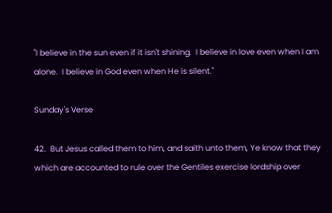"I believe in the sun even if it isn't shining.  I believe in love even when I am alone.  I believe in God even when He is silent."

Sunday's Verse

42.  But Jesus called them to him, and saith unto them, Ye know that they which are accounted to rule over the Gentiles exercise lordship over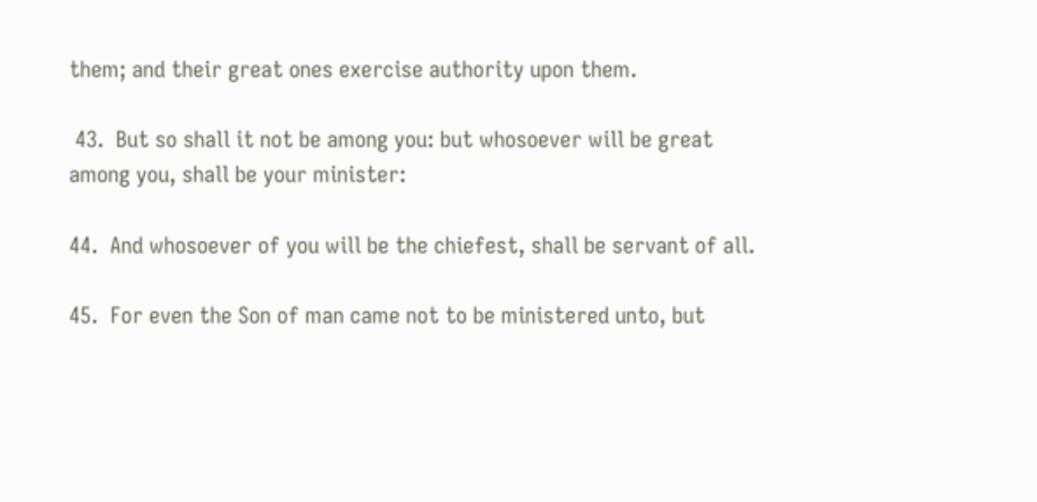them; and their great ones exercise authority upon them.

 43.  But so shall it not be among you: but whosoever will be great among you, shall be your minister:

44.  And whosoever of you will be the chiefest, shall be servant of all.

45.  For even the Son of man came not to be ministered unto, but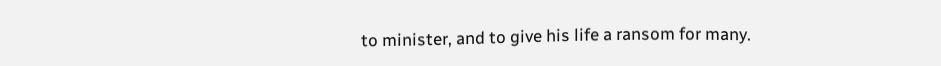to minister, and to give his life a ransom for many.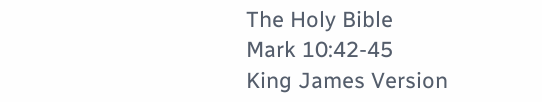The Holy Bible
Mark 10:42-45
King James Version